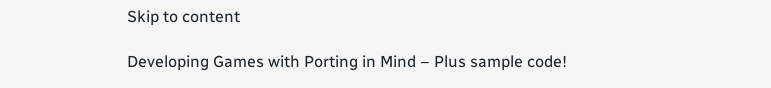Skip to content

Developing Games with Porting in Mind – Plus sample code!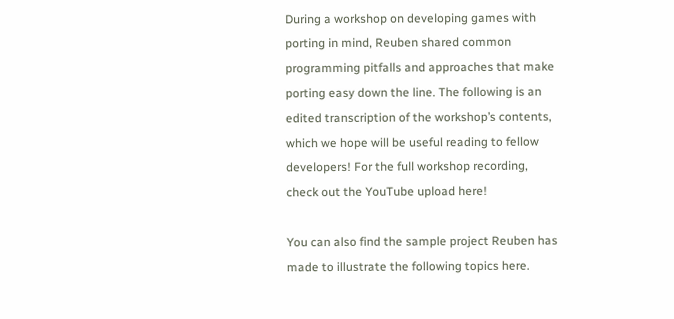During a workshop on developing games with porting in mind, Reuben shared common programming pitfalls and approaches that make porting easy down the line. The following is an edited transcription of the workshop’s contents, which we hope will be useful reading to fellow developers! For the full workshop recording, check out the YouTube upload here!

You can also find the sample project Reuben has made to illustrate the following topics here.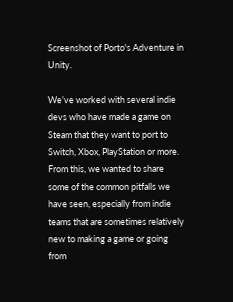Screenshot of Porto's Adventure in Unity.

We’ve worked with several indie devs who have made a game on Steam that they want to port to Switch, Xbox, PlayStation or more. From this, we wanted to share some of the common pitfalls we have seen, especially from indie teams that are sometimes relatively new to making a game or going from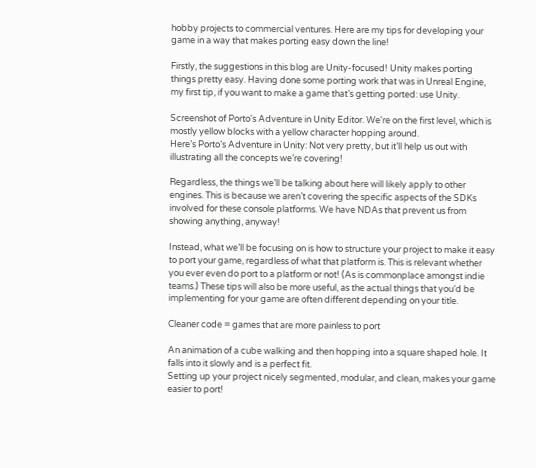hobby projects to commercial ventures. Here are my tips for developing your game in a way that makes porting easy down the line!

Firstly, the suggestions in this blog are Unity-focused! Unity makes porting things pretty easy. Having done some porting work that was in Unreal Engine, my first tip, if you want to make a game that’s getting ported: use Unity.

Screenshot of Porto's Adventure in Unity Editor. We're on the first level, which is mostly yellow blocks with a yellow character hopping around.
Here’s Porto’s Adventure in Unity: Not very pretty, but it’ll help us out with illustrating all the concepts we’re covering!

Regardless, the things we’ll be talking about here will likely apply to other engines. This is because we aren’t covering the specific aspects of the SDKs involved for these console platforms. We have NDAs that prevent us from showing anything, anyway!

Instead, what we’ll be focusing on is how to structure your project to make it easy to port your game, regardless of what that platform is. This is relevant whether you ever even do port to a platform or not! (As is commonplace amongst indie teams.) These tips will also be more useful, as the actual things that you’d be implementing for your game are often different depending on your title.

Cleaner code = games that are more painless to port

An animation of a cube walking and then hopping into a square shaped hole. It falls into it slowly and is a perfect fit.
Setting up your project nicely segmented, modular, and clean, makes your game easier to port!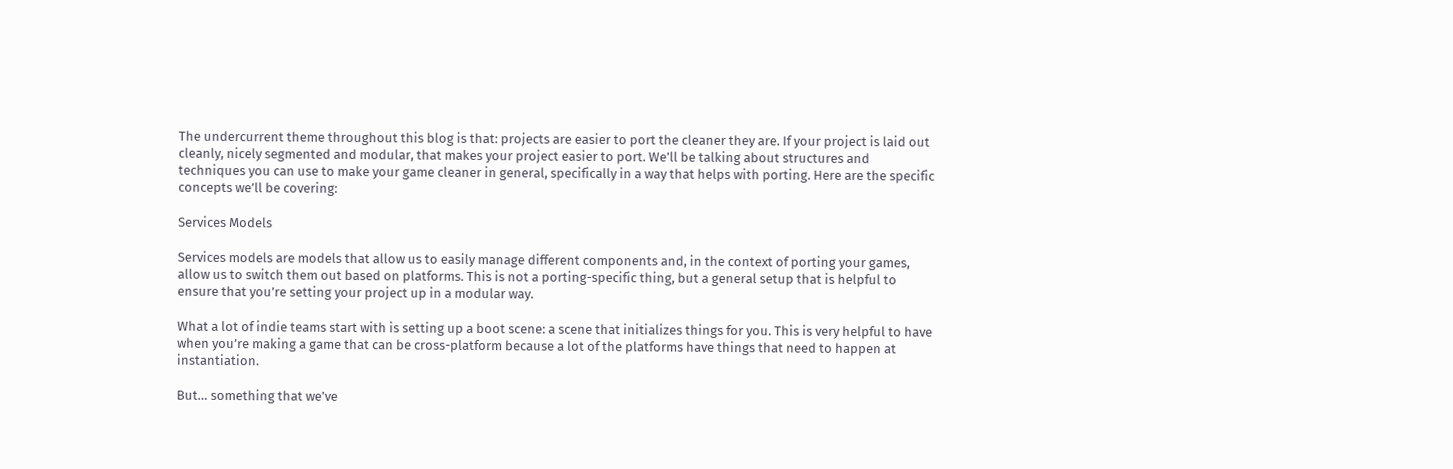The undercurrent theme throughout this blog is that: projects are easier to port the cleaner they are. If your project is laid out cleanly, nicely segmented and modular, that makes your project easier to port. We’ll be talking about structures and techniques you can use to make your game cleaner in general, specifically in a way that helps with porting. Here are the specific concepts we’ll be covering:

Services Models

Services models are models that allow us to easily manage different components and, in the context of porting your games, allow us to switch them out based on platforms. This is not a porting-specific thing, but a general setup that is helpful to ensure that you’re setting your project up in a modular way.

What a lot of indie teams start with is setting up a boot scene: a scene that initializes things for you. This is very helpful to have when you’re making a game that can be cross-platform because a lot of the platforms have things that need to happen at instantiation.

But… something that we’ve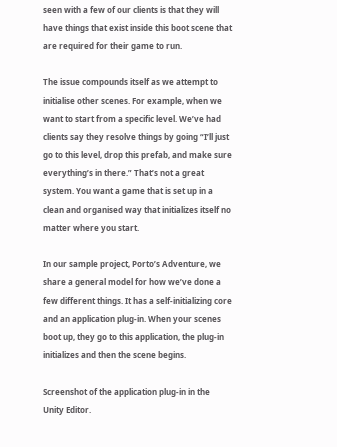seen with a few of our clients is that they will have things that exist inside this boot scene that are required for their game to run.

The issue compounds itself as we attempt to initialise other scenes. For example, when we want to start from a specific level. We’ve had clients say they resolve things by going “I’ll just go to this level, drop this prefab, and make sure everything’s in there.” That’s not a great system. You want a game that is set up in a clean and organised way that initializes itself no matter where you start.

In our sample project, Porto’s Adventure, we share a general model for how we’ve done a few different things. It has a self-initializing core and an application plug-in. When your scenes boot up, they go to this application, the plug-in initializes and then the scene begins.

Screenshot of the application plug-in in the Unity Editor.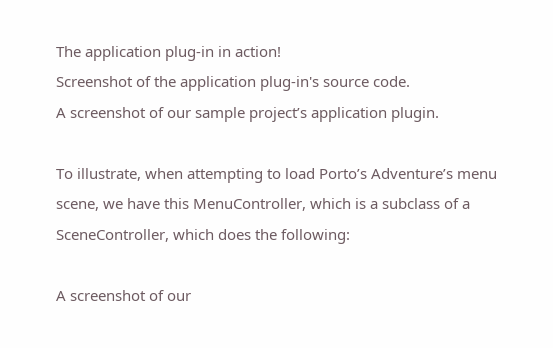The application plug-in in action!
Screenshot of the application plug-in's source code.
A screenshot of our sample project’s application plugin.

To illustrate, when attempting to load Porto’s Adventure’s menu scene, we have this MenuController, which is a subclass of a SceneController, which does the following:

A screenshot of our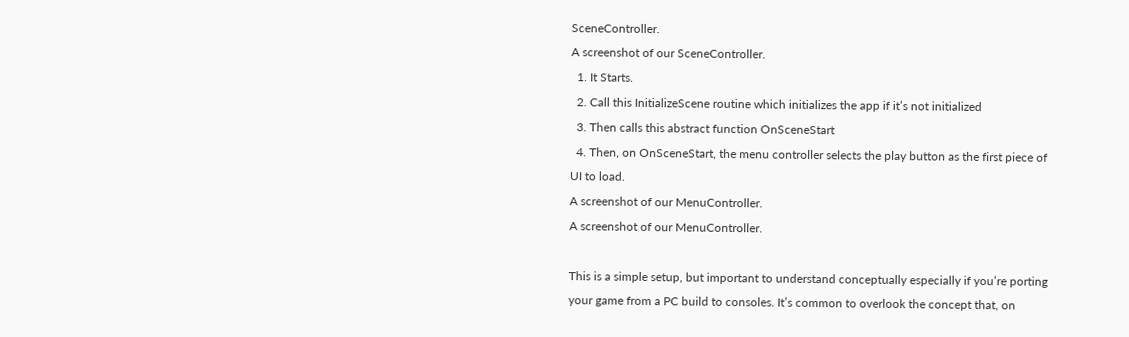SceneController.
A screenshot of our SceneController.
  1. It Starts.
  2. Call this InitializeScene routine which initializes the app if it’s not initialized
  3. Then calls this abstract function OnSceneStart
  4. Then, on OnSceneStart, the menu controller selects the play button as the first piece of UI to load.
A screenshot of our MenuController.
A screenshot of our MenuController.

This is a simple setup, but important to understand conceptually especially if you’re porting your game from a PC build to consoles. It’s common to overlook the concept that, on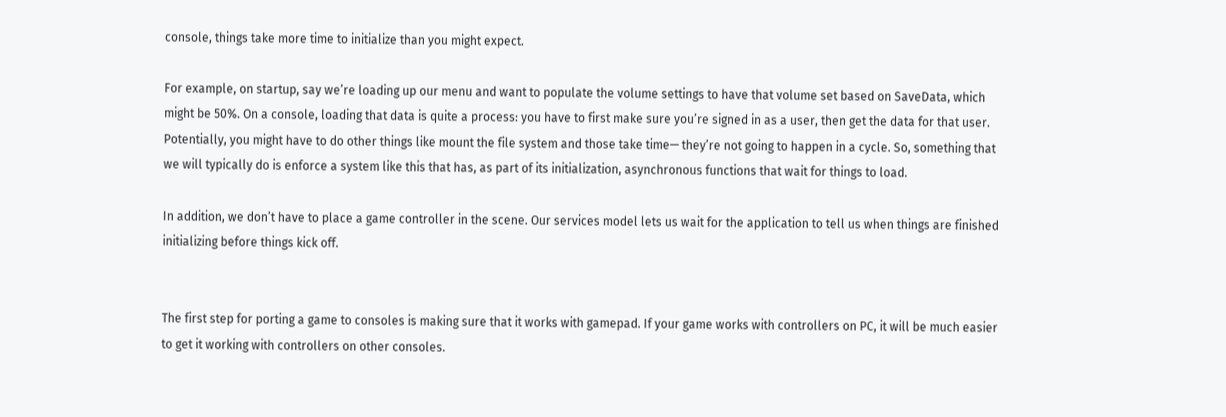console, things take more time to initialize than you might expect.

For example, on startup, say we’re loading up our menu and want to populate the volume settings to have that volume set based on SaveData, which might be 50%. On a console, loading that data is quite a process: you have to first make sure you’re signed in as a user, then get the data for that user. Potentially, you might have to do other things like mount the file system and those take time— they’re not going to happen in a cycle. So, something that we will typically do is enforce a system like this that has, as part of its initialization, asynchronous functions that wait for things to load.

In addition, we don’t have to place a game controller in the scene. Our services model lets us wait for the application to tell us when things are finished initializing before things kick off.


The first step for porting a game to consoles is making sure that it works with gamepad. If your game works with controllers on PC, it will be much easier to get it working with controllers on other consoles.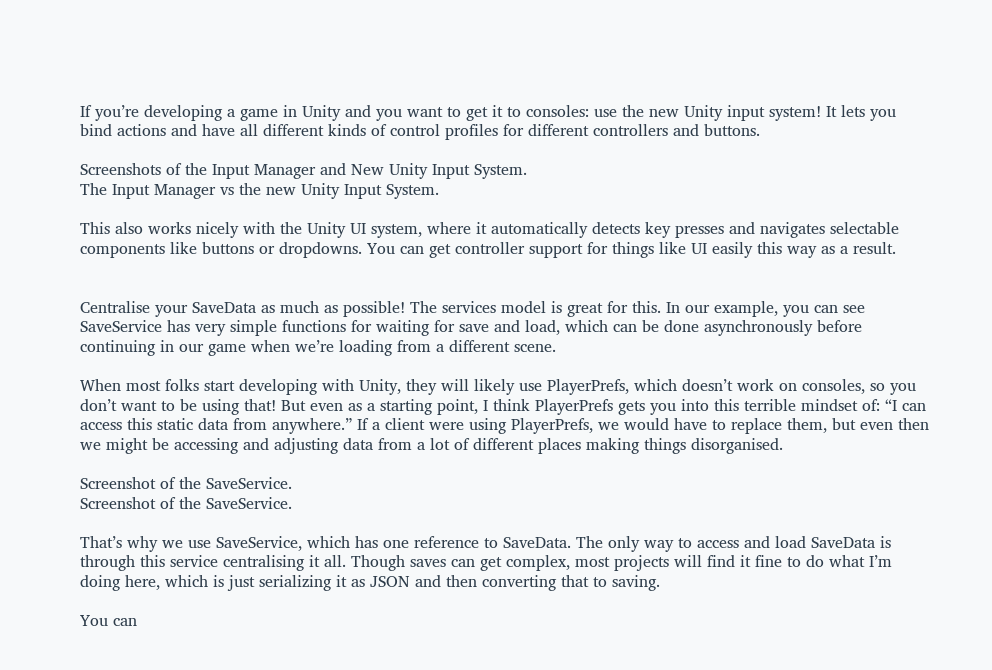If you’re developing a game in Unity and you want to get it to consoles: use the new Unity input system! It lets you bind actions and have all different kinds of control profiles for different controllers and buttons.

Screenshots of the Input Manager and New Unity Input System.
The Input Manager vs the new Unity Input System.

This also works nicely with the Unity UI system, where it automatically detects key presses and navigates selectable components like buttons or dropdowns. You can get controller support for things like UI easily this way as a result.


Centralise your SaveData as much as possible! The services model is great for this. In our example, you can see SaveService has very simple functions for waiting for save and load, which can be done asynchronously before continuing in our game when we’re loading from a different scene.

When most folks start developing with Unity, they will likely use PlayerPrefs, which doesn’t work on consoles, so you don’t want to be using that! But even as a starting point, I think PlayerPrefs gets you into this terrible mindset of: “I can access this static data from anywhere.” If a client were using PlayerPrefs, we would have to replace them, but even then we might be accessing and adjusting data from a lot of different places making things disorganised.

Screenshot of the SaveService.
Screenshot of the SaveService.

That’s why we use SaveService, which has one reference to SaveData. The only way to access and load SaveData is through this service centralising it all. Though saves can get complex, most projects will find it fine to do what I’m doing here, which is just serializing it as JSON and then converting that to saving.

You can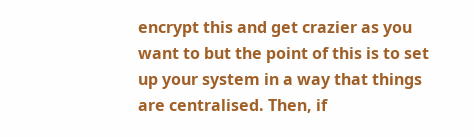encrypt this and get crazier as you want to but the point of this is to set up your system in a way that things are centralised. Then, if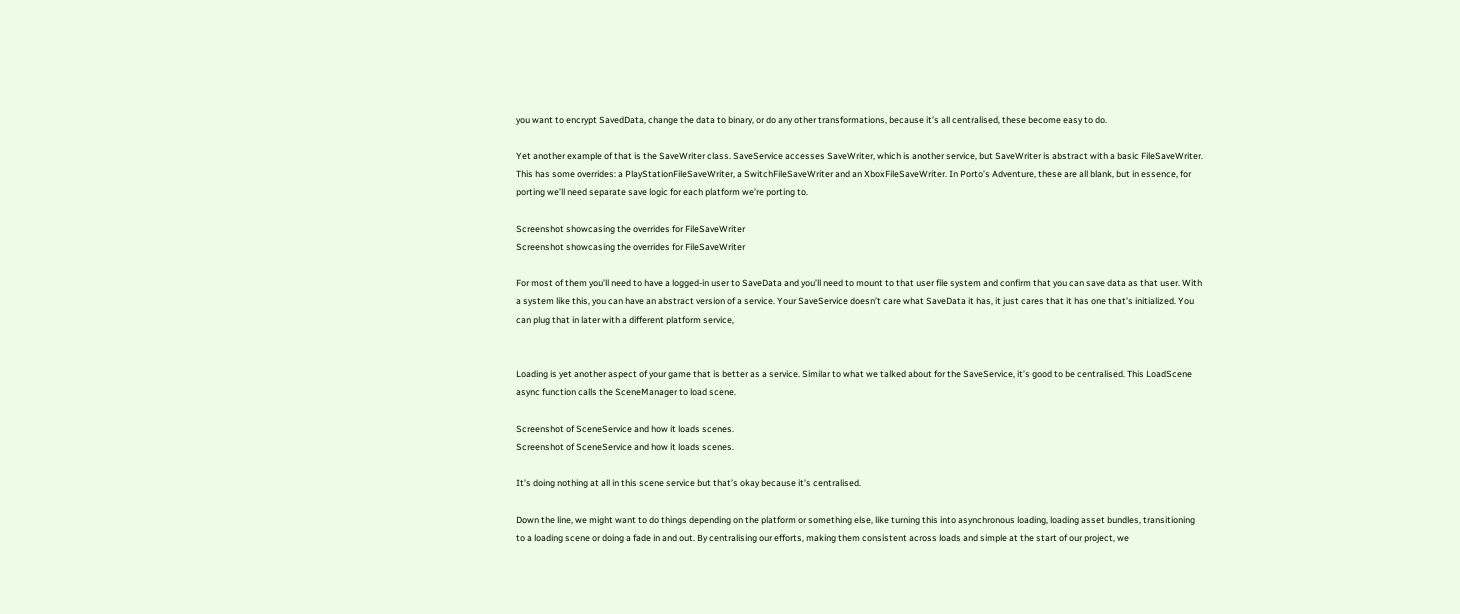you want to encrypt SavedData, change the data to binary, or do any other transformations, because it’s all centralised, these become easy to do.

Yet another example of that is the SaveWriter class. SaveService accesses SaveWriter, which is another service, but SaveWriter is abstract with a basic FileSaveWriter. This has some overrides: a PlayStationFileSaveWriter, a SwitchFileSaveWriter and an XboxFileSaveWriter. In Porto’s Adventure, these are all blank, but in essence, for porting we’ll need separate save logic for each platform we’re porting to.

Screenshot showcasing the overrides for FileSaveWriter
Screenshot showcasing the overrides for FileSaveWriter

For most of them you’ll need to have a logged-in user to SaveData and you’ll need to mount to that user file system and confirm that you can save data as that user. With a system like this, you can have an abstract version of a service. Your SaveService doesn’t care what SaveData it has, it just cares that it has one that’s initialized. You can plug that in later with a different platform service,


Loading is yet another aspect of your game that is better as a service. Similar to what we talked about for the SaveService, it’s good to be centralised. This LoadScene async function calls the SceneManager to load scene.

Screenshot of SceneService and how it loads scenes.
Screenshot of SceneService and how it loads scenes.

It’s doing nothing at all in this scene service but that’s okay because it’s centralised.

Down the line, we might want to do things depending on the platform or something else, like turning this into asynchronous loading, loading asset bundles, transitioning to a loading scene or doing a fade in and out. By centralising our efforts, making them consistent across loads and simple at the start of our project, we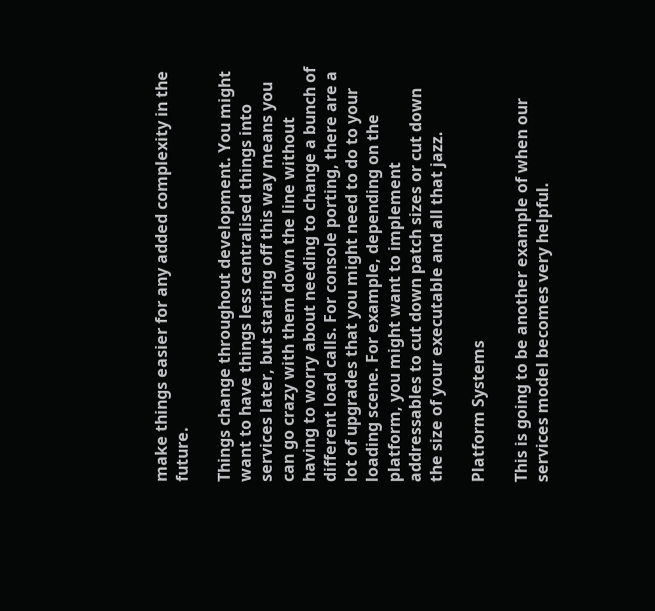make things easier for any added complexity in the future.

Things change throughout development. You might want to have things less centralised things into services later, but starting off this way means you can go crazy with them down the line without having to worry about needing to change a bunch of different load calls. For console porting, there are a lot of upgrades that you might need to do to your loading scene. For example, depending on the platform, you might want to implement addressables to cut down patch sizes or cut down the size of your executable and all that jazz.

Platform Systems

This is going to be another example of when our services model becomes very helpful.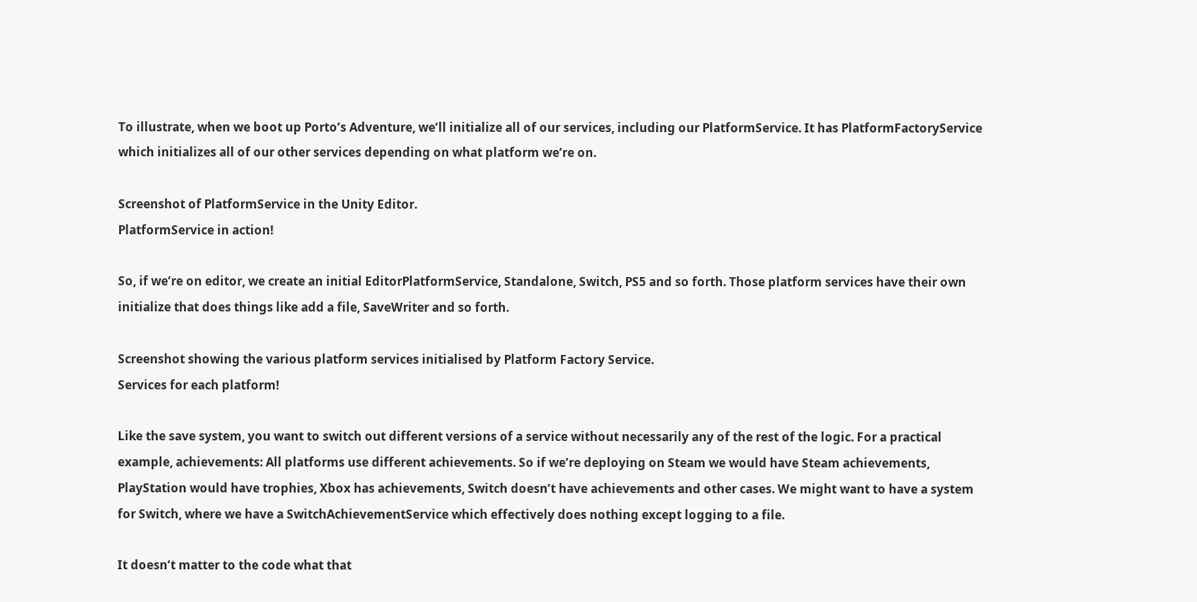To illustrate, when we boot up Porto’s Adventure, we’ll initialize all of our services, including our PlatformService. It has PlatformFactoryService which initializes all of our other services depending on what platform we’re on.

Screenshot of PlatformService in the Unity Editor.
PlatformService in action!

So, if we’re on editor, we create an initial EditorPlatformService, Standalone, Switch, PS5 and so forth. Those platform services have their own initialize that does things like add a file, SaveWriter and so forth.

Screenshot showing the various platform services initialised by Platform Factory Service.
Services for each platform!

Like the save system, you want to switch out different versions of a service without necessarily any of the rest of the logic. For a practical example, achievements: All platforms use different achievements. So if we’re deploying on Steam we would have Steam achievements, PlayStation would have trophies, Xbox has achievements, Switch doesn’t have achievements and other cases. We might want to have a system for Switch, where we have a SwitchAchievementService which effectively does nothing except logging to a file.

It doesn’t matter to the code what that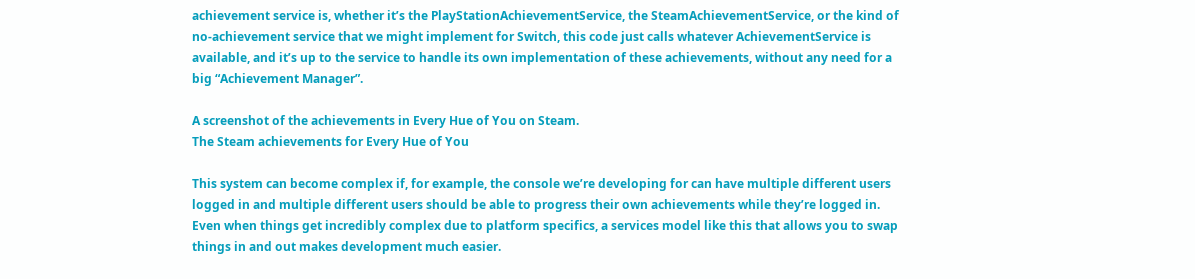achievement service is, whether it’s the PlayStationAchievementService, the SteamAchievementService, or the kind of no-achievement service that we might implement for Switch, this code just calls whatever AchievementService is available, and it’s up to the service to handle its own implementation of these achievements, without any need for a big “Achievement Manager”.

A screenshot of the achievements in Every Hue of You on Steam.
The Steam achievements for Every Hue of You

This system can become complex if, for example, the console we’re developing for can have multiple different users logged in and multiple different users should be able to progress their own achievements while they’re logged in. Even when things get incredibly complex due to platform specifics, a services model like this that allows you to swap things in and out makes development much easier.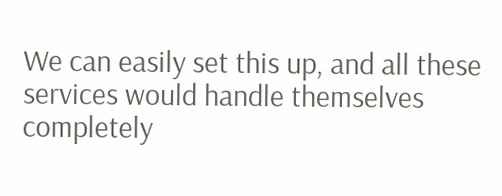We can easily set this up, and all these services would handle themselves completely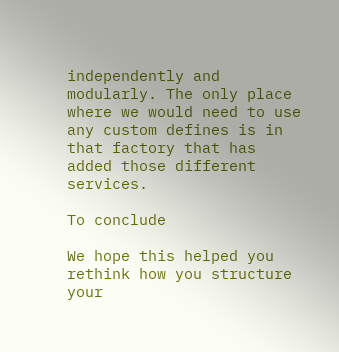independently and modularly. The only place where we would need to use any custom defines is in that factory that has added those different services.

To conclude

We hope this helped you rethink how you structure your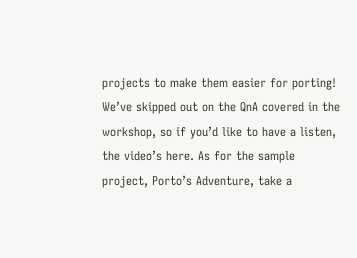projects to make them easier for porting! We’ve skipped out on the QnA covered in the workshop, so if you’d like to have a listen, the video’s here. As for the sample project, Porto’s Adventure, take a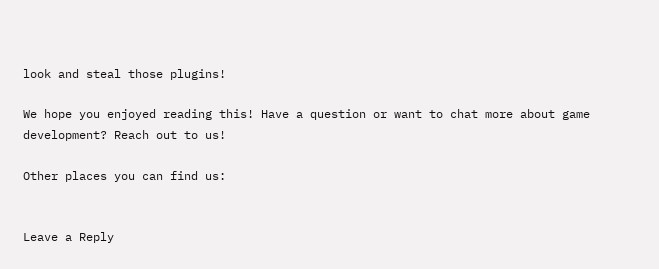look and steal those plugins!

We hope you enjoyed reading this! Have a question or want to chat more about game development? Reach out to us!

Other places you can find us:


Leave a Reply